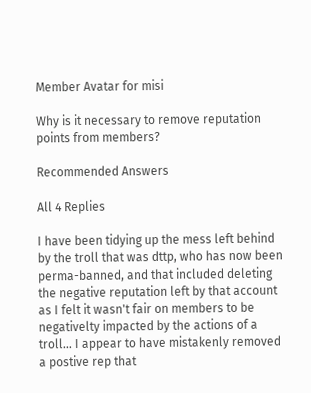Member Avatar for misi

Why is it necessary to remove reputation points from members?

Recommended Answers

All 4 Replies

I have been tidying up the mess left behind by the troll that was dttp, who has now been perma-banned, and that included deleting the negative reputation left by that account as I felt it wasn't fair on members to be negativelty impacted by the actions of a troll... I appear to have mistakenly removed a postive rep that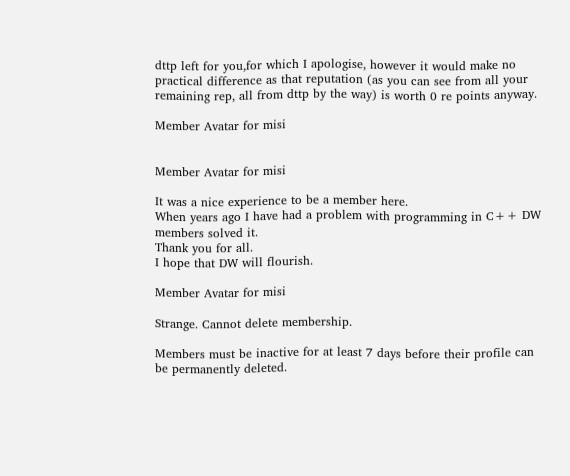dttp left for you,for which I apologise, however it would make no practical difference as that reputation (as you can see from all your remaining rep, all from dttp by the way) is worth 0 re points anyway.

Member Avatar for misi


Member Avatar for misi

It was a nice experience to be a member here.
When years ago I have had a problem with programming in C++ DW members solved it.
Thank you for all.
I hope that DW will flourish.

Member Avatar for misi

Strange. Cannot delete membership.

Members must be inactive for at least 7 days before their profile can be permanently deleted.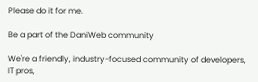Please do it for me.

Be a part of the DaniWeb community

We're a friendly, industry-focused community of developers, IT pros,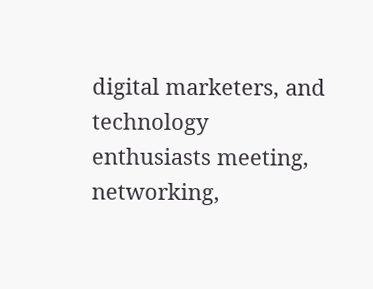digital marketers, and technology enthusiasts meeting, networking,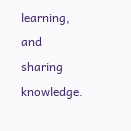learning, and sharing knowledge.